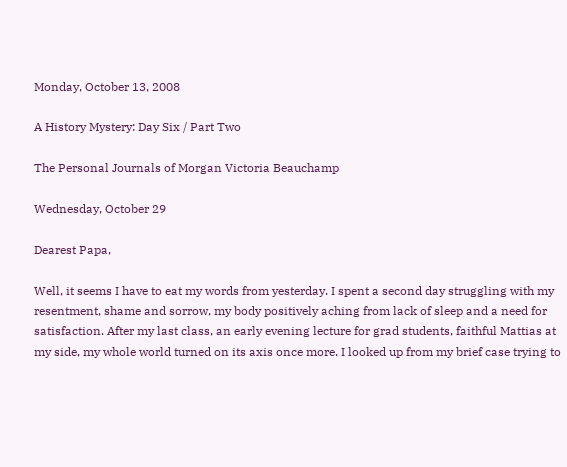Monday, October 13, 2008

A History Mystery: Day Six / Part Two

The Personal Journals of Morgan Victoria Beauchamp

Wednesday, October 29

Dearest Papa,

Well, it seems I have to eat my words from yesterday. I spent a second day struggling with my resentment, shame and sorrow, my body positively aching from lack of sleep and a need for satisfaction. After my last class, an early evening lecture for grad students, faithful Mattias at my side, my whole world turned on its axis once more. I looked up from my brief case trying to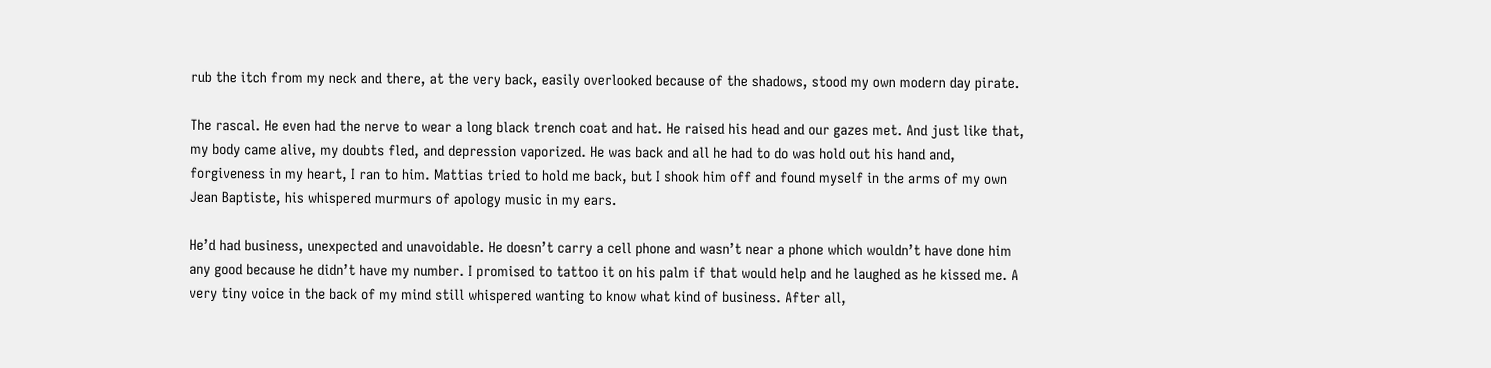rub the itch from my neck and there, at the very back, easily overlooked because of the shadows, stood my own modern day pirate.

The rascal. He even had the nerve to wear a long black trench coat and hat. He raised his head and our gazes met. And just like that, my body came alive, my doubts fled, and depression vaporized. He was back and all he had to do was hold out his hand and, forgiveness in my heart, I ran to him. Mattias tried to hold me back, but I shook him off and found myself in the arms of my own Jean Baptiste, his whispered murmurs of apology music in my ears.

He’d had business, unexpected and unavoidable. He doesn’t carry a cell phone and wasn’t near a phone which wouldn’t have done him any good because he didn’t have my number. I promised to tattoo it on his palm if that would help and he laughed as he kissed me. A very tiny voice in the back of my mind still whispered wanting to know what kind of business. After all,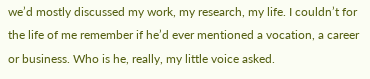we’d mostly discussed my work, my research, my life. I couldn’t for the life of me remember if he’d ever mentioned a vocation, a career or business. Who is he, really, my little voice asked.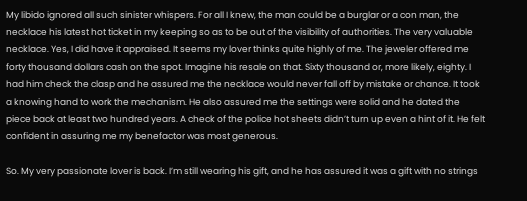My libido ignored all such sinister whispers. For all I knew, the man could be a burglar or a con man, the necklace his latest hot ticket in my keeping so as to be out of the visibility of authorities. The very valuable necklace. Yes, I did have it appraised. It seems my lover thinks quite highly of me. The jeweler offered me forty thousand dollars cash on the spot. Imagine his resale on that. Sixty thousand or, more likely, eighty. I had him check the clasp and he assured me the necklace would never fall off by mistake or chance. It took a knowing hand to work the mechanism. He also assured me the settings were solid and he dated the piece back at least two hundred years. A check of the police hot sheets didn’t turn up even a hint of it. He felt confident in assuring me my benefactor was most generous.

So. My very passionate lover is back. I’m still wearing his gift, and he has assured it was a gift with no strings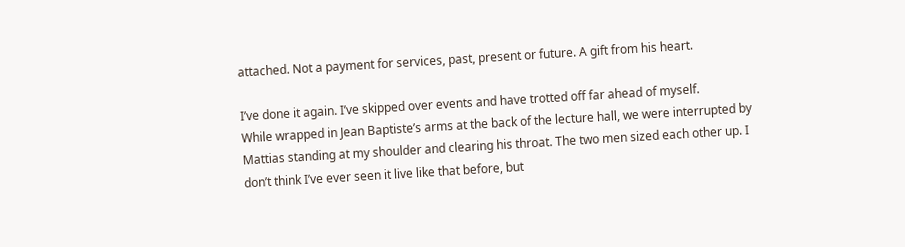attached. Not a payment for services, past, present or future. A gift from his heart.

I’ve done it again. I’ve skipped over events and have trotted off far ahead of myself.
While wrapped in Jean Baptiste’s arms at the back of the lecture hall, we were interrupted by Mattias standing at my shoulder and clearing his throat. The two men sized each other up. I don’t think I’ve ever seen it live like that before, but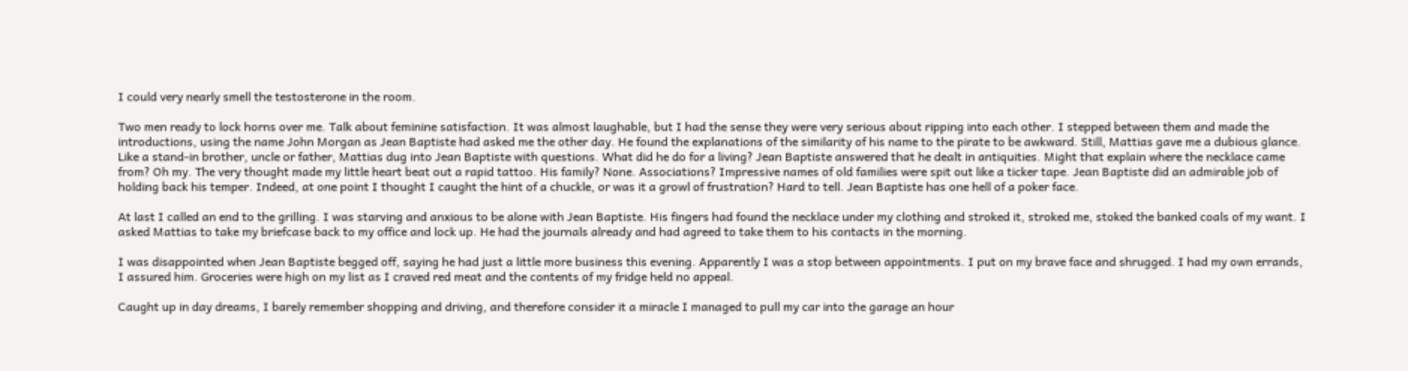I could very nearly smell the testosterone in the room.

Two men ready to lock horns over me. Talk about feminine satisfaction. It was almost laughable, but I had the sense they were very serious about ripping into each other. I stepped between them and made the introductions, using the name John Morgan as Jean Baptiste had asked me the other day. He found the explanations of the similarity of his name to the pirate to be awkward. Still, Mattias gave me a dubious glance. Like a stand-in brother, uncle or father, Mattias dug into Jean Baptiste with questions. What did he do for a living? Jean Baptiste answered that he dealt in antiquities. Might that explain where the necklace came from? Oh my. The very thought made my little heart beat out a rapid tattoo. His family? None. Associations? Impressive names of old families were spit out like a ticker tape. Jean Baptiste did an admirable job of holding back his temper. Indeed, at one point I thought I caught the hint of a chuckle, or was it a growl of frustration? Hard to tell. Jean Baptiste has one hell of a poker face.

At last I called an end to the grilling. I was starving and anxious to be alone with Jean Baptiste. His fingers had found the necklace under my clothing and stroked it, stroked me, stoked the banked coals of my want. I asked Mattias to take my briefcase back to my office and lock up. He had the journals already and had agreed to take them to his contacts in the morning.

I was disappointed when Jean Baptiste begged off, saying he had just a little more business this evening. Apparently I was a stop between appointments. I put on my brave face and shrugged. I had my own errands, I assured him. Groceries were high on my list as I craved red meat and the contents of my fridge held no appeal.

Caught up in day dreams, I barely remember shopping and driving, and therefore consider it a miracle I managed to pull my car into the garage an hour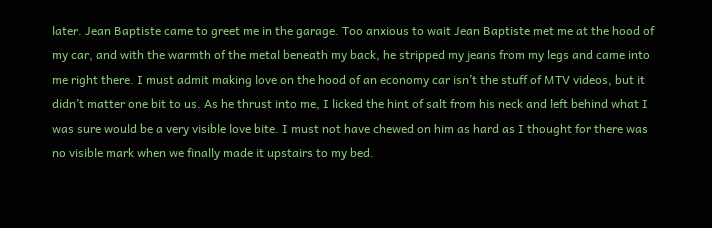later. Jean Baptiste came to greet me in the garage. Too anxious to wait Jean Baptiste met me at the hood of my car, and with the warmth of the metal beneath my back, he stripped my jeans from my legs and came into me right there. I must admit making love on the hood of an economy car isn’t the stuff of MTV videos, but it didn’t matter one bit to us. As he thrust into me, I licked the hint of salt from his neck and left behind what I was sure would be a very visible love bite. I must not have chewed on him as hard as I thought for there was no visible mark when we finally made it upstairs to my bed.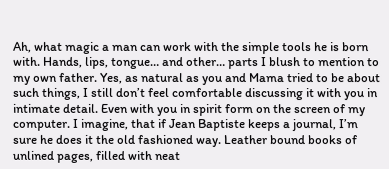Ah, what magic a man can work with the simple tools he is born with. Hands, lips, tongue… and other… parts I blush to mention to my own father. Yes, as natural as you and Mama tried to be about such things, I still don’t feel comfortable discussing it with you in intimate detail. Even with you in spirit form on the screen of my computer. I imagine, that if Jean Baptiste keeps a journal, I’m sure he does it the old fashioned way. Leather bound books of unlined pages, filled with neat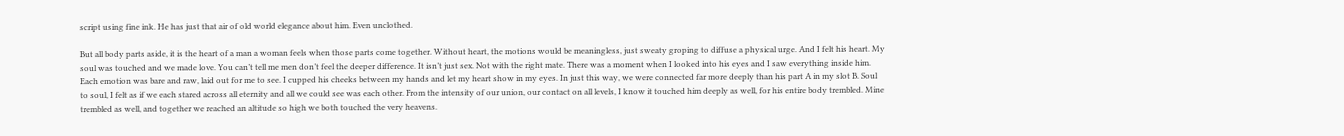script using fine ink. He has just that air of old world elegance about him. Even unclothed.

But all body parts aside, it is the heart of a man a woman feels when those parts come together. Without heart, the motions would be meaningless, just sweaty groping to diffuse a physical urge. And I felt his heart. My soul was touched and we made love. You can’t tell me men don’t feel the deeper difference. It isn’t just sex. Not with the right mate. There was a moment when I looked into his eyes and I saw everything inside him. Each emotion was bare and raw, laid out for me to see. I cupped his cheeks between my hands and let my heart show in my eyes. In just this way, we were connected far more deeply than his part A in my slot B. Soul to soul, I felt as if we each stared across all eternity and all we could see was each other. From the intensity of our union, our contact on all levels, I know it touched him deeply as well, for his entire body trembled. Mine trembled as well, and together we reached an altitude so high we both touched the very heavens.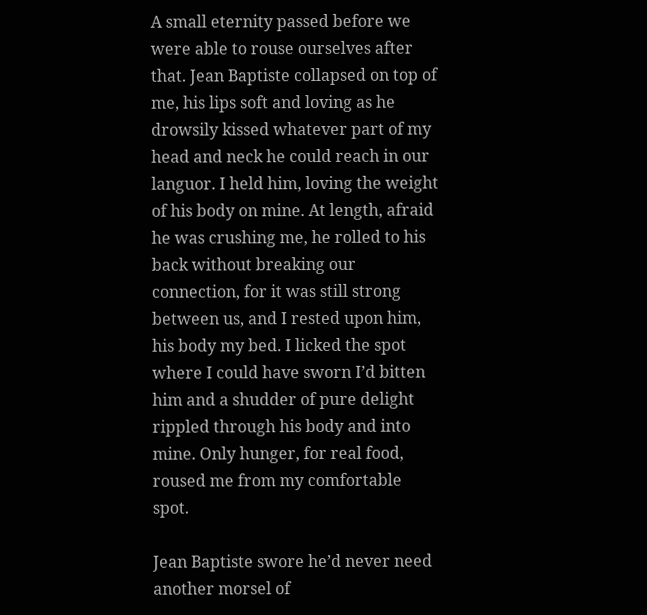A small eternity passed before we were able to rouse ourselves after that. Jean Baptiste collapsed on top of me, his lips soft and loving as he drowsily kissed whatever part of my head and neck he could reach in our languor. I held him, loving the weight of his body on mine. At length, afraid he was crushing me, he rolled to his back without breaking our connection, for it was still strong between us, and I rested upon him, his body my bed. I licked the spot where I could have sworn I’d bitten him and a shudder of pure delight rippled through his body and into mine. Only hunger, for real food, roused me from my comfortable spot.

Jean Baptiste swore he’d never need another morsel of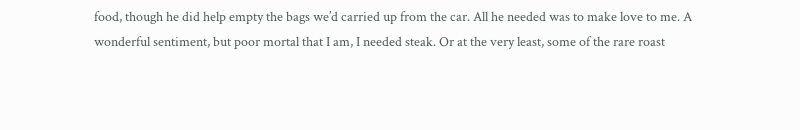food, though he did help empty the bags we’d carried up from the car. All he needed was to make love to me. A wonderful sentiment, but poor mortal that I am, I needed steak. Or at the very least, some of the rare roast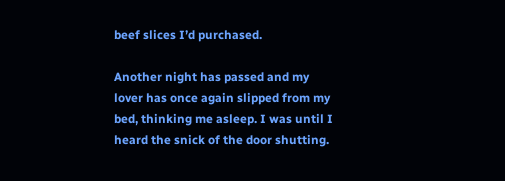beef slices I’d purchased.

Another night has passed and my lover has once again slipped from my bed, thinking me asleep. I was until I heard the snick of the door shutting.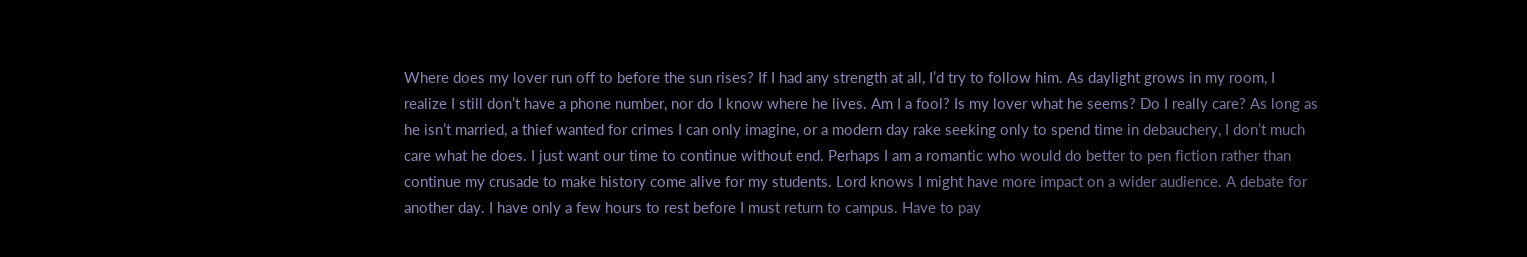Where does my lover run off to before the sun rises? If I had any strength at all, I’d try to follow him. As daylight grows in my room, I realize I still don’t have a phone number, nor do I know where he lives. Am I a fool? Is my lover what he seems? Do I really care? As long as he isn’t married, a thief wanted for crimes I can only imagine, or a modern day rake seeking only to spend time in debauchery, I don’t much care what he does. I just want our time to continue without end. Perhaps I am a romantic who would do better to pen fiction rather than continue my crusade to make history come alive for my students. Lord knows I might have more impact on a wider audience. A debate for another day. I have only a few hours to rest before I must return to campus. Have to pay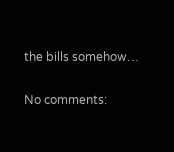the bills somehow…

No comments: